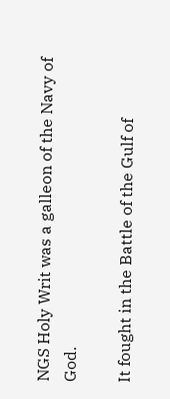NGS Holy Writ was a galleon of the Navy of God.

It fought in the Battle of the Gulf of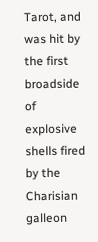Tarot, and was hit by the first broadside of explosive shells fired by the Charisian galleon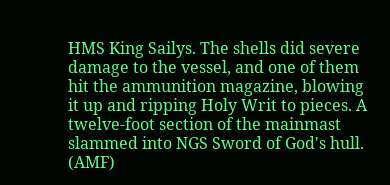HMS King Sailys. The shells did severe damage to the vessel, and one of them hit the ammunition magazine, blowing it up and ripping Holy Writ to pieces. A twelve-foot section of the mainmast slammed into NGS Sword of God's hull. (AMF)